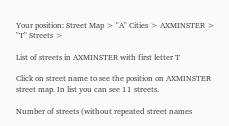Your position: Street Map > "A" Cities > AXMINSTER > "T" Streets >

List of streets in AXMINSTER with first letter T

Click on street name to see the position on AXMINSTER street map. In list you can see 11 streets.

Number of streets (without repeated street names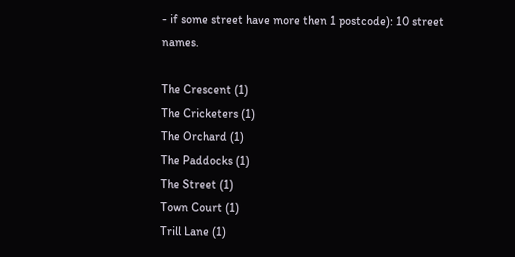- if some street have more then 1 postcode): 10 street names.

The Crescent (1)
The Cricketers (1)
The Orchard (1)
The Paddocks (1)
The Street (1)
Town Court (1)
Trill Lane (1)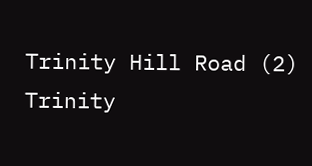Trinity Hill Road (2)
Trinity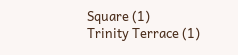Square (1)
Trinity Terrace (1)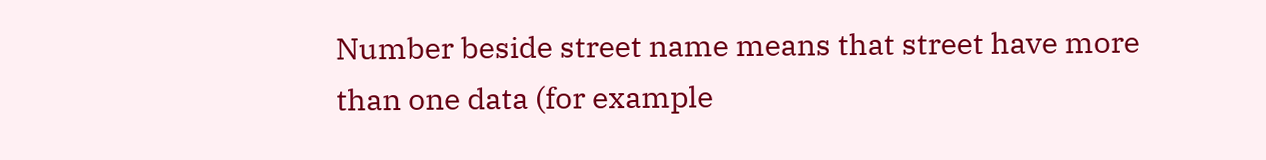Number beside street name means that street have more than one data (for example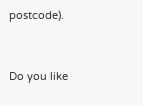postcode).


Do you like